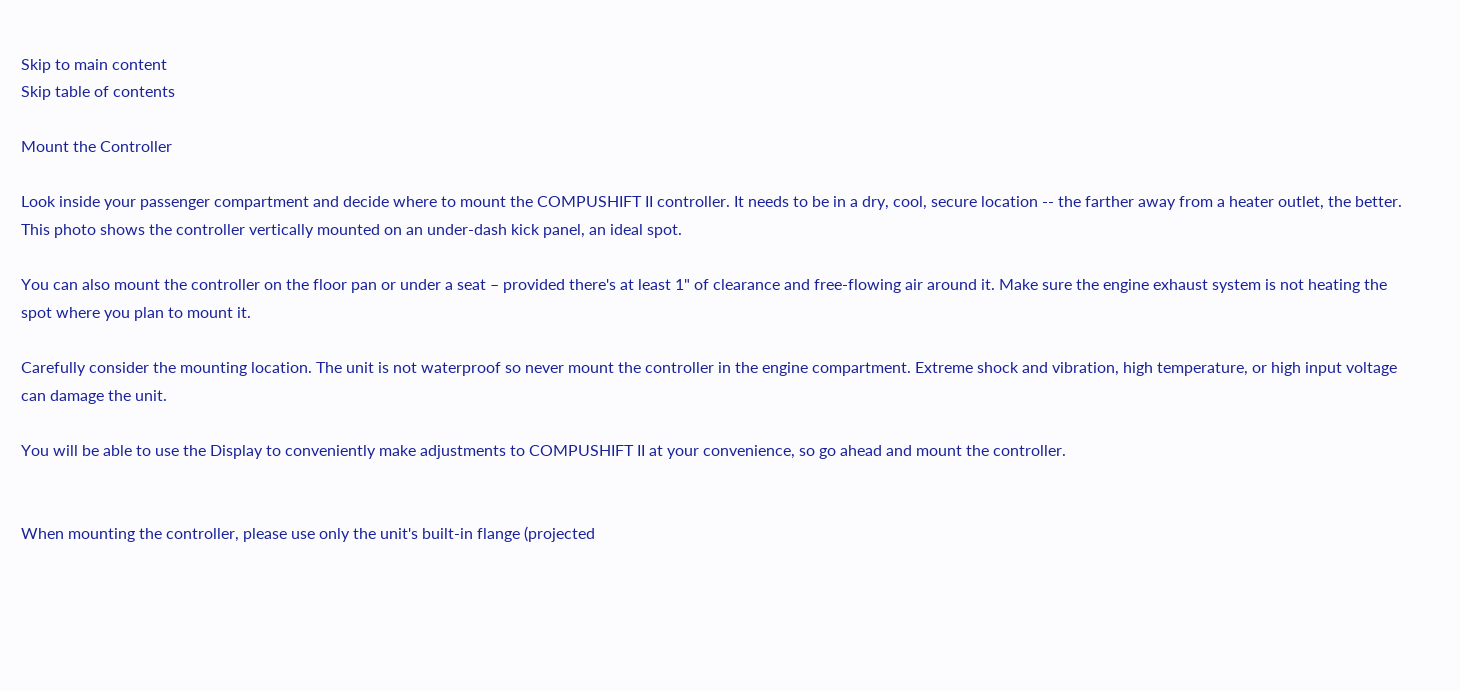Skip to main content
Skip table of contents

Mount the Controller

Look inside your passenger compartment and decide where to mount the COMPUSHIFT II controller. It needs to be in a dry, cool, secure location -- the farther away from a heater outlet, the better. This photo shows the controller vertically mounted on an under-dash kick panel, an ideal spot.

You can also mount the controller on the floor pan or under a seat – provided there's at least 1" of clearance and free-flowing air around it. Make sure the engine exhaust system is not heating the spot where you plan to mount it.

Carefully consider the mounting location. The unit is not waterproof so never mount the controller in the engine compartment. Extreme shock and vibration, high temperature, or high input voltage can damage the unit.

You will be able to use the Display to conveniently make adjustments to COMPUSHIFT II at your convenience, so go ahead and mount the controller.


When mounting the controller, please use only the unit's built-in flange (projected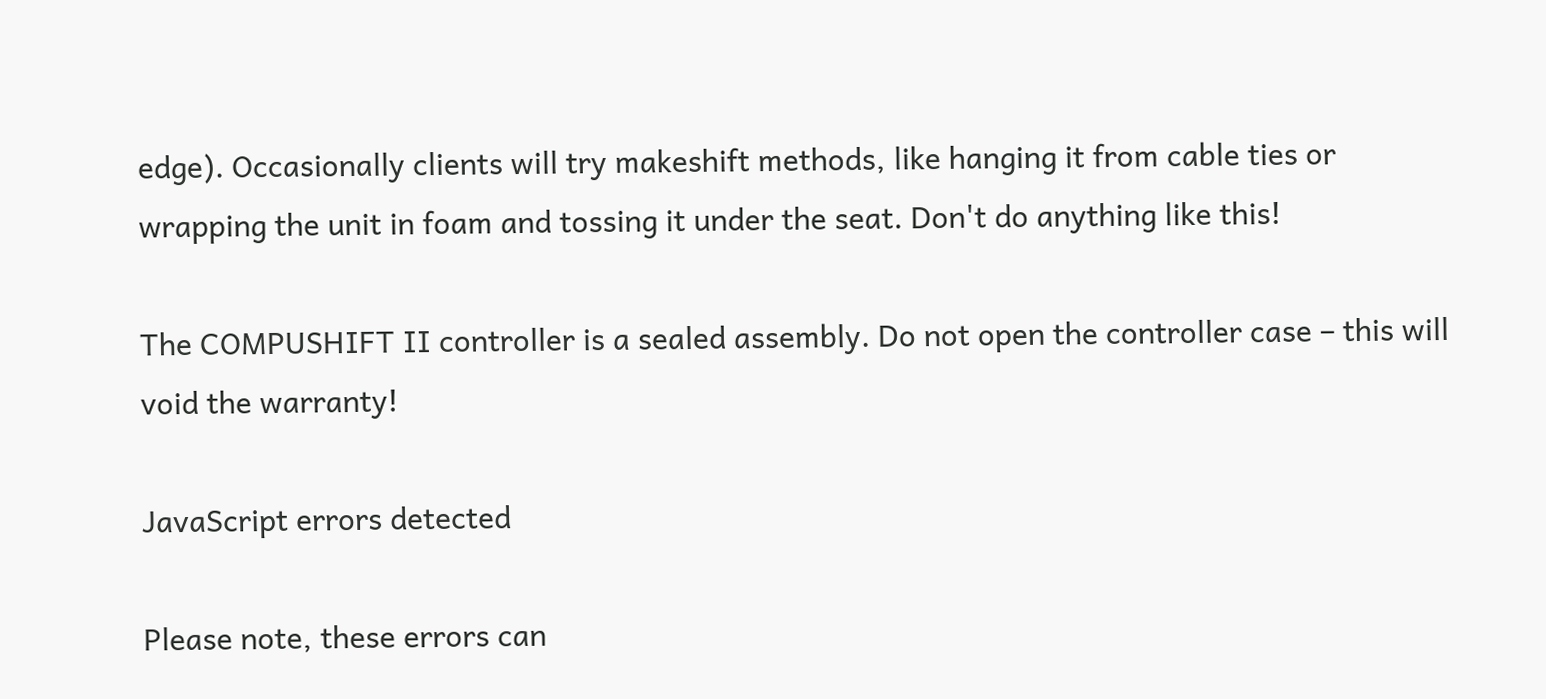edge). Occasionally clients will try makeshift methods, like hanging it from cable ties or wrapping the unit in foam and tossing it under the seat. Don't do anything like this!

The COMPUSHIFT II controller is a sealed assembly. Do not open the controller case – this will void the warranty!

JavaScript errors detected

Please note, these errors can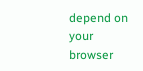depend on your browser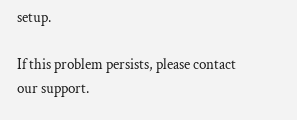setup.

If this problem persists, please contact our support.